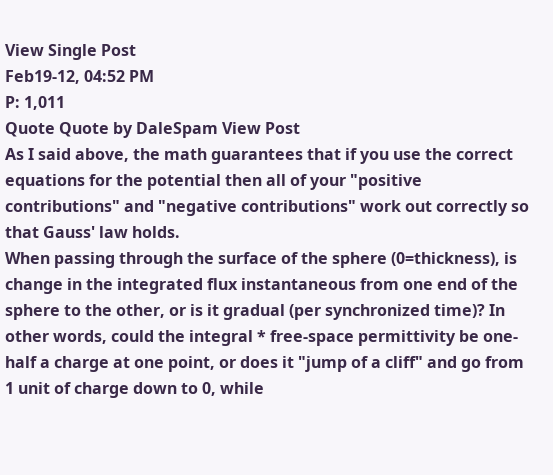View Single Post
Feb19-12, 04:52 PM
P: 1,011
Quote Quote by DaleSpam View Post
As I said above, the math guarantees that if you use the correct equations for the potential then all of your "positive contributions" and "negative contributions" work out correctly so that Gauss' law holds.
When passing through the surface of the sphere (0=thickness), is change in the integrated flux instantaneous from one end of the sphere to the other, or is it gradual (per synchronized time)? In other words, could the integral * free-space permittivity be one-half a charge at one point, or does it "jump of a cliff" and go from 1 unit of charge down to 0, while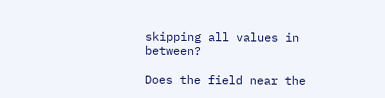skipping all values in between?

Does the field near the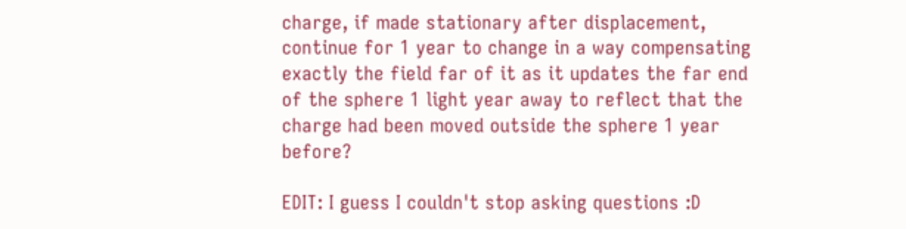charge, if made stationary after displacement, continue for 1 year to change in a way compensating exactly the field far of it as it updates the far end of the sphere 1 light year away to reflect that the charge had been moved outside the sphere 1 year before?

EDIT: I guess I couldn't stop asking questions :D